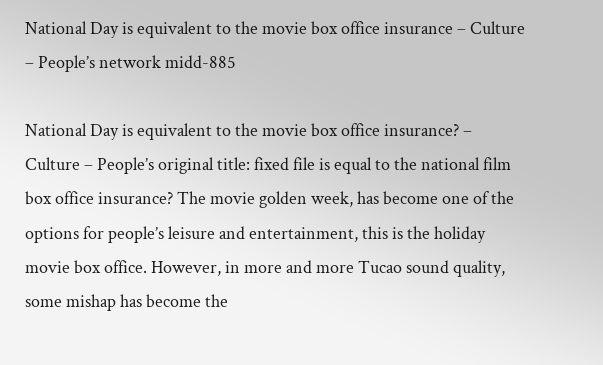National Day is equivalent to the movie box office insurance – Culture – People’s network midd-885

National Day is equivalent to the movie box office insurance? – Culture – People’s original title: fixed file is equal to the national film box office insurance? The movie golden week, has become one of the options for people’s leisure and entertainment, this is the holiday movie box office. However, in more and more Tucao sound quality, some mishap has become the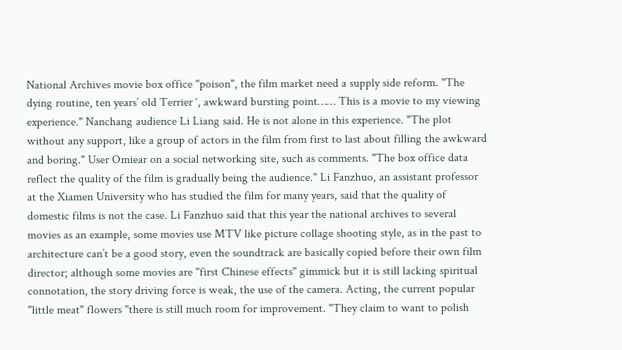National Archives movie box office "poison", the film market need a supply side reform. "The dying routine, ten years’ old Terrier ‘, awkward bursting point…… This is a movie to my viewing experience." Nanchang audience Li Liang said. He is not alone in this experience. "The plot without any support, like a group of actors in the film from first to last about filling the awkward and boring." User Omiear on a social networking site, such as comments. "The box office data reflect the quality of the film is gradually being the audience." Li Fanzhuo, an assistant professor at the Xiamen University who has studied the film for many years, said that the quality of domestic films is not the case. Li Fanzhuo said that this year the national archives to several movies as an example, some movies use MTV like picture collage shooting style, as in the past to architecture can’t be a good story, even the soundtrack are basically copied before their own film director; although some movies are "first Chinese effects" gimmick but it is still lacking spiritual connotation, the story driving force is weak, the use of the camera. Acting, the current popular "little meat" flowers "there is still much room for improvement. "They claim to want to polish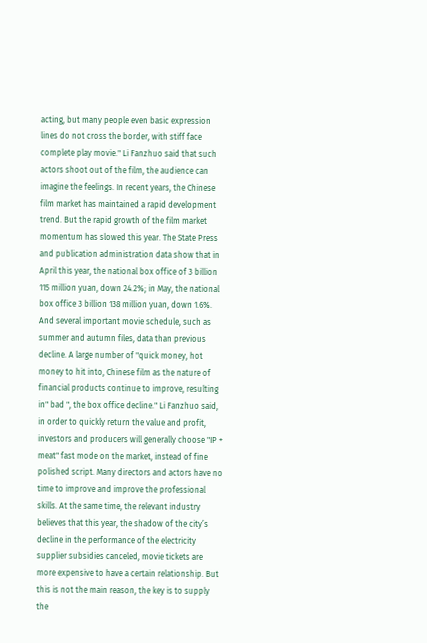acting, but many people even basic expression lines do not cross the border, with stiff face complete play movie." Li Fanzhuo said that such actors shoot out of the film, the audience can imagine the feelings. In recent years, the Chinese film market has maintained a rapid development trend. But the rapid growth of the film market momentum has slowed this year. The State Press and publication administration data show that in April this year, the national box office of 3 billion 115 million yuan, down 24.2%; in May, the national box office 3 billion 138 million yuan, down 1.6%. And several important movie schedule, such as summer and autumn files, data than previous decline. A large number of "quick money, hot money to hit into, Chinese film as the nature of financial products continue to improve, resulting in" bad ", the box office decline." Li Fanzhuo said, in order to quickly return the value and profit, investors and producers will generally choose "IP + meat" fast mode on the market, instead of fine polished script. Many directors and actors have no time to improve and improve the professional skills. At the same time, the relevant industry believes that this year, the shadow of the city’s decline in the performance of the electricity supplier subsidies canceled, movie tickets are more expensive to have a certain relationship. But this is not the main reason, the key is to supply the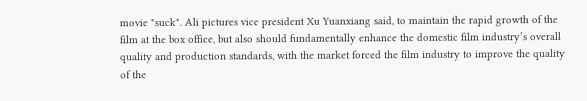movie "suck". Ali pictures vice president Xu Yuanxiang said, to maintain the rapid growth of the film at the box office, but also should fundamentally enhance the domestic film industry’s overall quality and production standards, with the market forced the film industry to improve the quality of the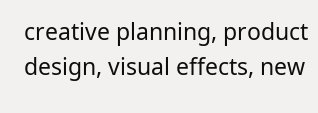creative planning, product design, visual effects, new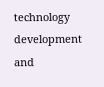technology development and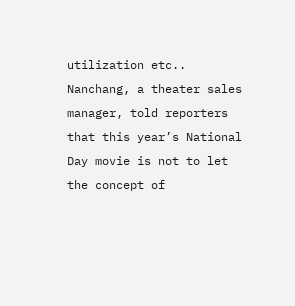utilization etc.. Nanchang, a theater sales manager, told reporters that this year’s National Day movie is not to let the concept of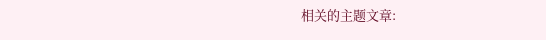相关的主题文章: